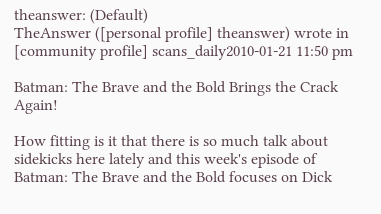theanswer: (Default)
TheAnswer ([personal profile] theanswer) wrote in [community profile] scans_daily2010-01-21 11:50 pm

Batman: The Brave and the Bold Brings the Crack Again!

How fitting is it that there is so much talk about sidekicks here lately and this week's episode of Batman: The Brave and the Bold focuses on Dick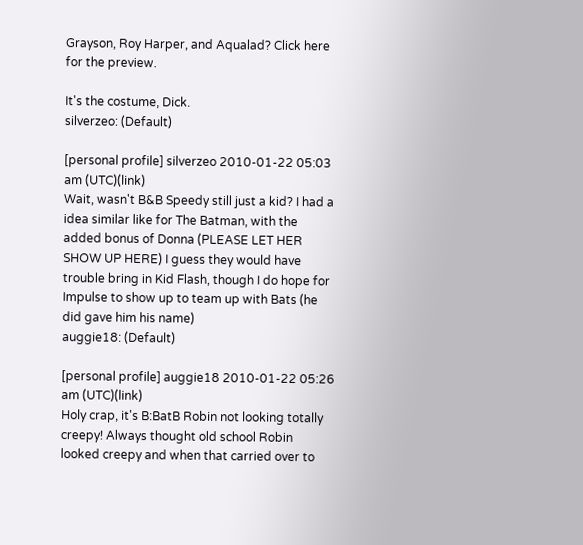Grayson, Roy Harper, and Aqualad? Click here for the preview.

It's the costume, Dick.
silverzeo: (Default)

[personal profile] silverzeo 2010-01-22 05:03 am (UTC)(link)
Wait, wasn't B&B Speedy still just a kid? I had a idea similar like for The Batman, with the added bonus of Donna (PLEASE LET HER SHOW UP HERE) I guess they would have trouble bring in Kid Flash, though I do hope for Impulse to show up to team up with Bats (he did gave him his name)
auggie18: (Default)

[personal profile] auggie18 2010-01-22 05:26 am (UTC)(link)
Holy crap, it's B:BatB Robin not looking totally creepy! Always thought old school Robin looked creepy and when that carried over to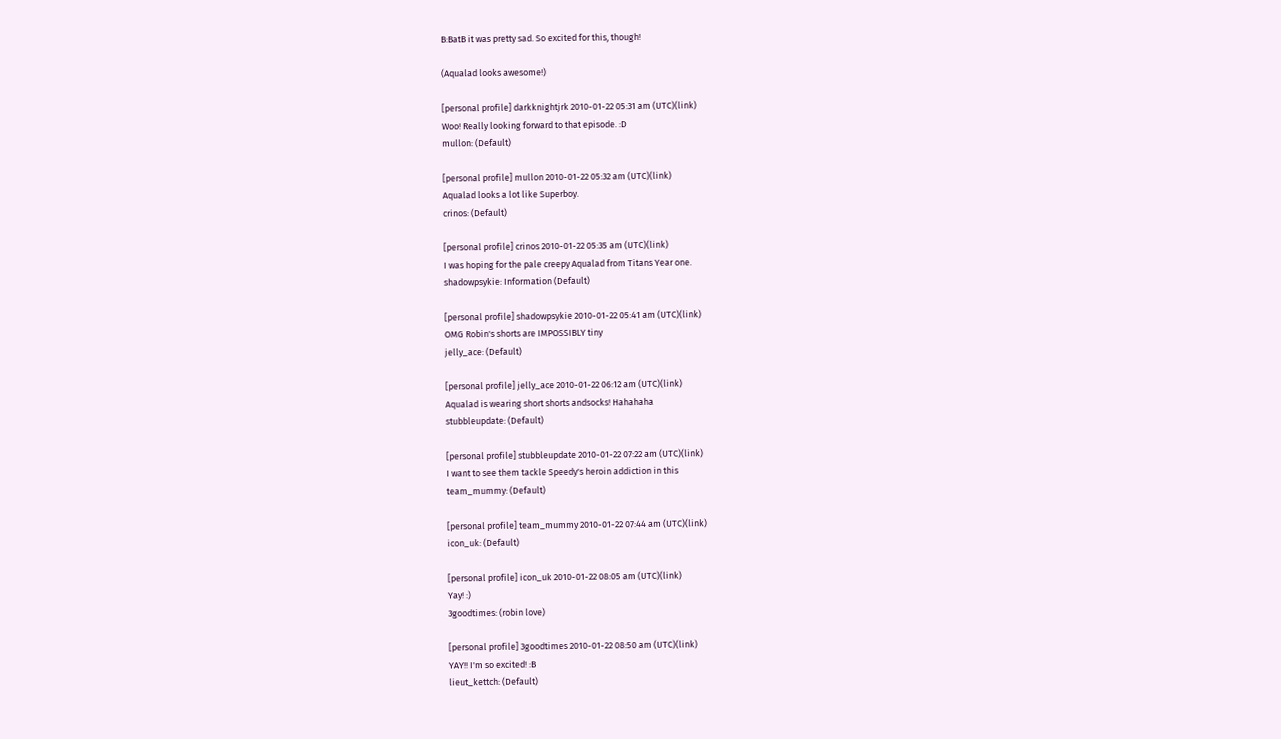B:BatB it was pretty sad. So excited for this, though!

(Aqualad looks awesome!)

[personal profile] darkknightjrk 2010-01-22 05:31 am (UTC)(link)
Woo! Really looking forward to that episode. :D
mullon: (Default)

[personal profile] mullon 2010-01-22 05:32 am (UTC)(link)
Aqualad looks a lot like Superboy.
crinos: (Default)

[personal profile] crinos 2010-01-22 05:35 am (UTC)(link)
I was hoping for the pale creepy Aqualad from Titans Year one.
shadowpsykie: Information (Default)

[personal profile] shadowpsykie 2010-01-22 05:41 am (UTC)(link)
OMG Robin's shorts are IMPOSSIBLY tiny
jelly_ace: (Default)

[personal profile] jelly_ace 2010-01-22 06:12 am (UTC)(link)
Aqualad is wearing short shorts andsocks! Hahahaha
stubbleupdate: (Default)

[personal profile] stubbleupdate 2010-01-22 07:22 am (UTC)(link)
I want to see them tackle Speedy's heroin addiction in this
team_mummy: (Default)

[personal profile] team_mummy 2010-01-22 07:44 am (UTC)(link)
icon_uk: (Default)

[personal profile] icon_uk 2010-01-22 08:05 am (UTC)(link)
Yay! :)
3goodtimes: (robin love)

[personal profile] 3goodtimes 2010-01-22 08:50 am (UTC)(link)
YAY!! I'm so excited! :B
lieut_kettch: (Default)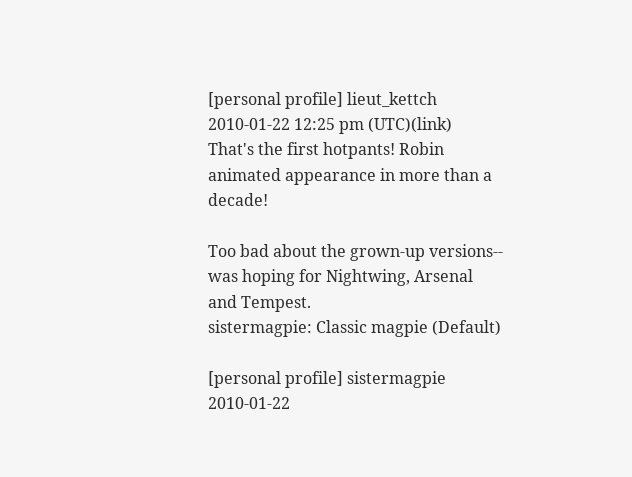[personal profile] lieut_kettch 2010-01-22 12:25 pm (UTC)(link)
That's the first hotpants! Robin animated appearance in more than a decade!

Too bad about the grown-up versions-- was hoping for Nightwing, Arsenal and Tempest.
sistermagpie: Classic magpie (Default)

[personal profile] sistermagpie 2010-01-22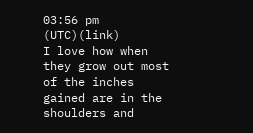03:56 pm (UTC)(link)
I love how when they grow out most of the inches gained are in the shoulders and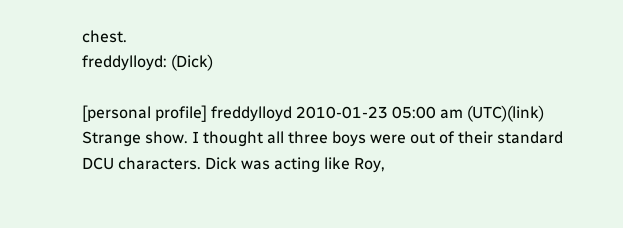chest.
freddylloyd: (Dick)

[personal profile] freddylloyd 2010-01-23 05:00 am (UTC)(link)
Strange show. I thought all three boys were out of their standard DCU characters. Dick was acting like Roy,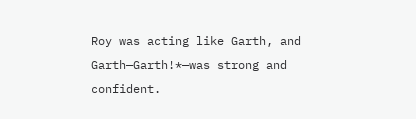Roy was acting like Garth, and Garth—Garth!*—was strong and confident.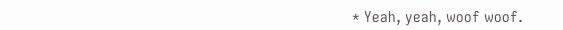* Yeah, yeah, woof woof.